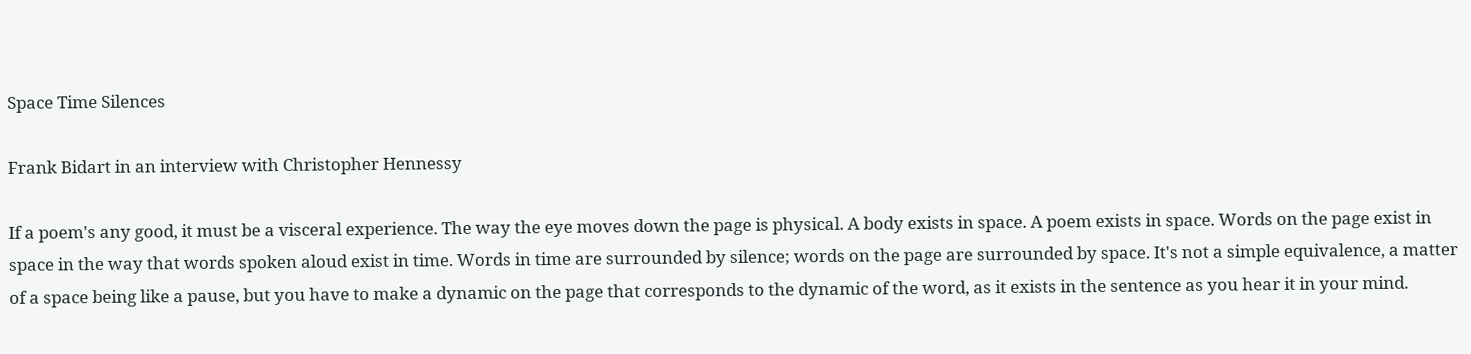Space Time Silences

Frank Bidart in an interview with Christopher Hennessy

If a poem's any good, it must be a visceral experience. The way the eye moves down the page is physical. A body exists in space. A poem exists in space. Words on the page exist in space in the way that words spoken aloud exist in time. Words in time are surrounded by silence; words on the page are surrounded by space. It's not a simple equivalence, a matter of a space being like a pause, but you have to make a dynamic on the page that corresponds to the dynamic of the word, as it exists in the sentence as you hear it in your mind.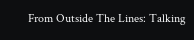From Outside The Lines: Talking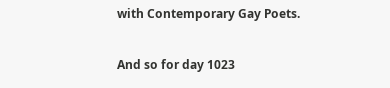with Contemporary Gay Poets.

And so for day 1023